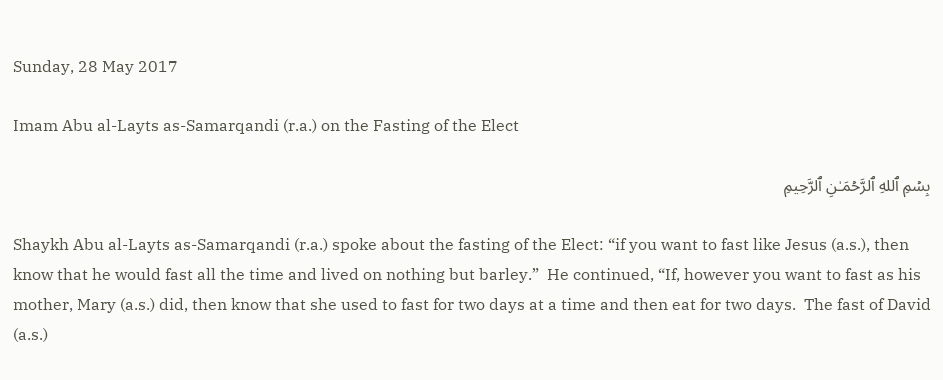Sunday, 28 May 2017

Imam Abu al-Layts as-Samarqandi (r.a.) on the Fasting of the Elect

بِسۡمِ ٱللهِ ٱلرَّحۡمَـٰنِ ٱلرَّحِيمِ

Shaykh Abu al-Layts as-Samarqandi (r.a.) spoke about the fasting of the Elect: “if you want to fast like Jesus (a.s.), then know that he would fast all the time and lived on nothing but barley.”  He continued, “If, however you want to fast as his mother, Mary (a.s.) did, then know that she used to fast for two days at a time and then eat for two days.  The fast of David (a.s.)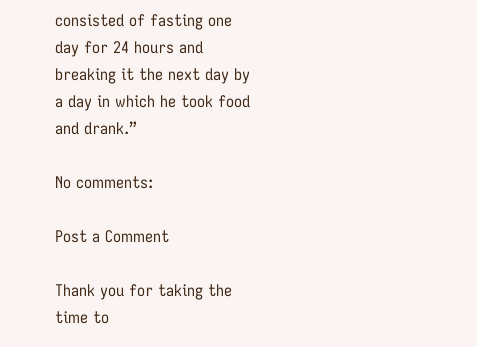consisted of fasting one day for 24 hours and breaking it the next day by a day in which he took food and drank.”

No comments:

Post a Comment

Thank you for taking the time to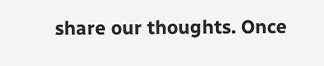share our thoughts. Once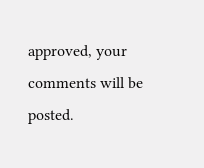approved, your comments will be posted.